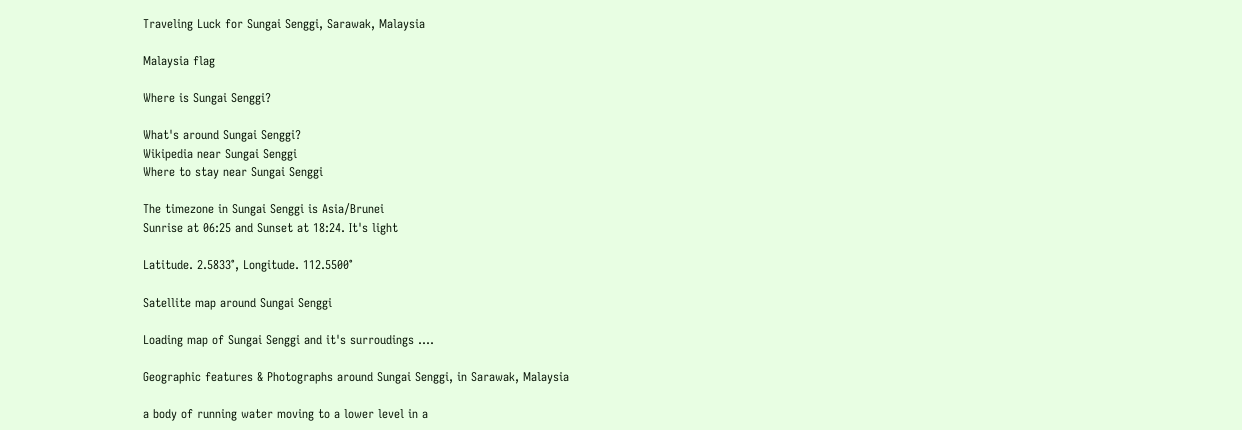Traveling Luck for Sungai Senggi, Sarawak, Malaysia

Malaysia flag

Where is Sungai Senggi?

What's around Sungai Senggi?
Wikipedia near Sungai Senggi
Where to stay near Sungai Senggi

The timezone in Sungai Senggi is Asia/Brunei
Sunrise at 06:25 and Sunset at 18:24. It's light

Latitude. 2.5833°, Longitude. 112.5500°

Satellite map around Sungai Senggi

Loading map of Sungai Senggi and it's surroudings ....

Geographic features & Photographs around Sungai Senggi, in Sarawak, Malaysia

a body of running water moving to a lower level in a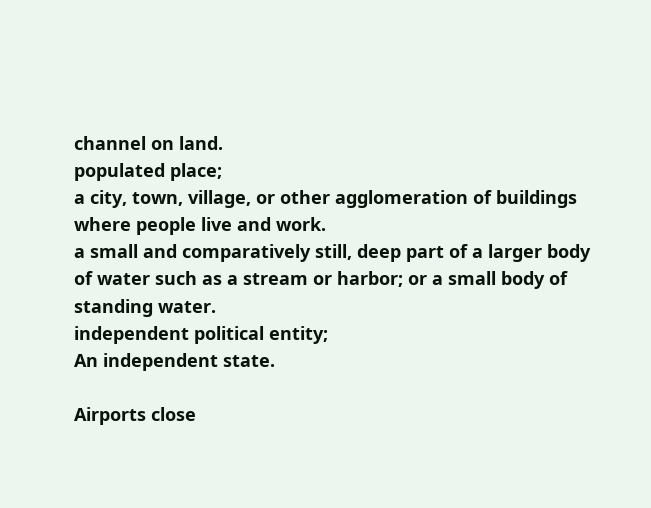channel on land.
populated place;
a city, town, village, or other agglomeration of buildings where people live and work.
a small and comparatively still, deep part of a larger body of water such as a stream or harbor; or a small body of standing water.
independent political entity;
An independent state.

Airports close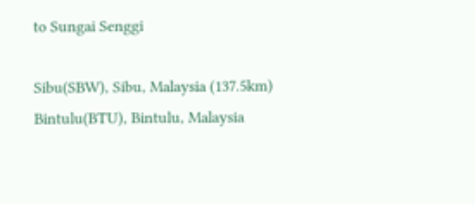to Sungai Senggi

Sibu(SBW), Sibu, Malaysia (137.5km)
Bintulu(BTU), Bintulu, Malaysia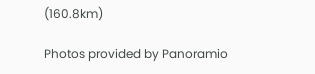(160.8km)

Photos provided by Panoramio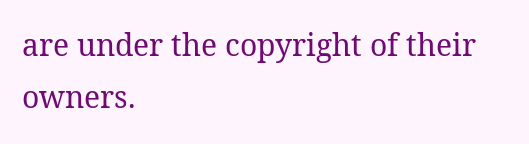are under the copyright of their owners.